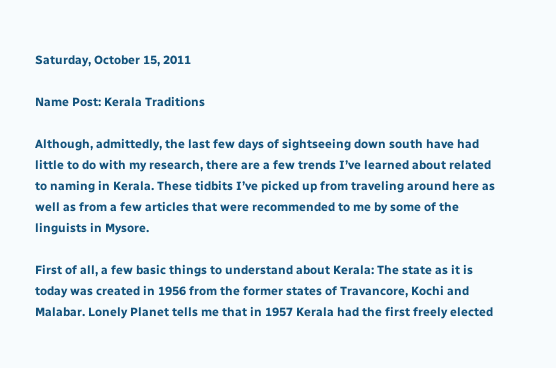Saturday, October 15, 2011

Name Post: Kerala Traditions

Although, admittedly, the last few days of sightseeing down south have had little to do with my research, there are a few trends I’ve learned about related to naming in Kerala. These tidbits I’ve picked up from traveling around here as well as from a few articles that were recommended to me by some of the linguists in Mysore.

First of all, a few basic things to understand about Kerala: The state as it is today was created in 1956 from the former states of Travancore, Kochi and Malabar. Lonely Planet tells me that in 1957 Kerala had the first freely elected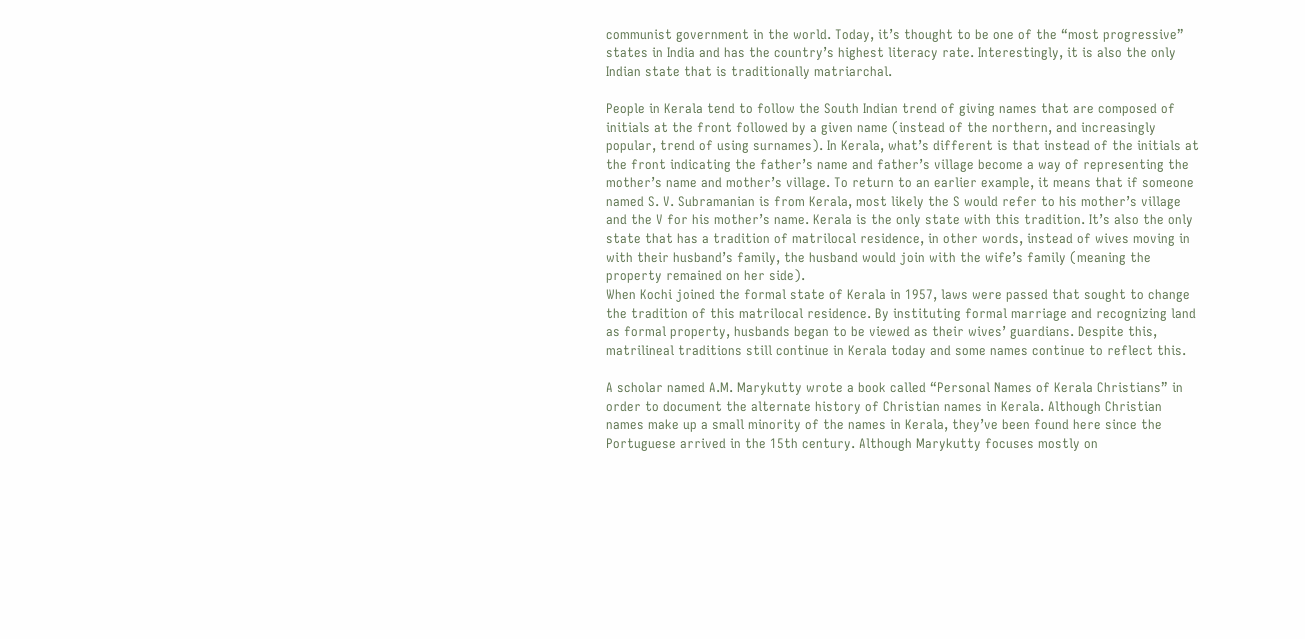communist government in the world. Today, it’s thought to be one of the “most progressive” states in India and has the country’s highest literacy rate. Interestingly, it is also the only Indian state that is traditionally matriarchal.

People in Kerala tend to follow the South Indian trend of giving names that are composed of initials at the front followed by a given name (instead of the northern, and increasingly popular, trend of using surnames). In Kerala, what’s different is that instead of the initials at the front indicating the father’s name and father’s village become a way of representing the mother’s name and mother’s village. To return to an earlier example, it means that if someone named S. V. Subramanian is from Kerala, most likely the S would refer to his mother’s village and the V for his mother’s name. Kerala is the only state with this tradition. It’s also the only state that has a tradition of matrilocal residence, in other words, instead of wives moving in with their husband’s family, the husband would join with the wife’s family (meaning the property remained on her side).
When Kochi joined the formal state of Kerala in 1957, laws were passed that sought to change the tradition of this matrilocal residence. By instituting formal marriage and recognizing land as formal property, husbands began to be viewed as their wives’ guardians. Despite this, matrilineal traditions still continue in Kerala today and some names continue to reflect this.

A scholar named A.M. Marykutty wrote a book called “Personal Names of Kerala Christians” in order to document the alternate history of Christian names in Kerala. Although Christian names make up a small minority of the names in Kerala, they’ve been found here since the Portuguese arrived in the 15th century. Although Marykutty focuses mostly on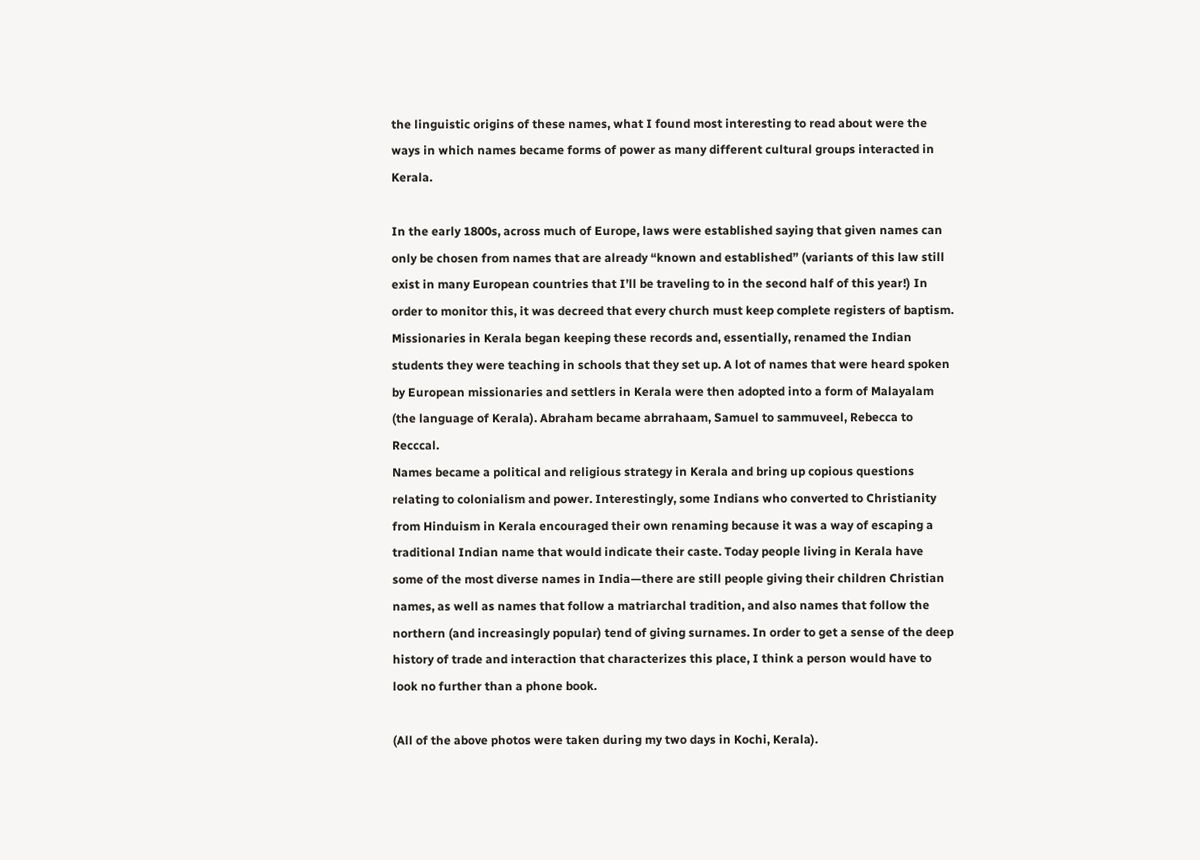the linguistic origins of these names, what I found most interesting to read about were the ways in which names became forms of power as many different cultural groups interacted in Kerala.

In the early 1800s, across much of Europe, laws were established saying that given names can only be chosen from names that are already “known and established” (variants of this law still exist in many European countries that I’ll be traveling to in the second half of this year!) In order to monitor this, it was decreed that every church must keep complete registers of baptism. Missionaries in Kerala began keeping these records and, essentially, renamed the Indian students they were teaching in schools that they set up. A lot of names that were heard spoken by European missionaries and settlers in Kerala were then adopted into a form of Malayalam (the language of Kerala). Abraham became abrrahaam, Samuel to sammuveel, Rebecca to Recccal.
Names became a political and religious strategy in Kerala and bring up copious questions relating to colonialism and power. Interestingly, some Indians who converted to Christianity from Hinduism in Kerala encouraged their own renaming because it was a way of escaping a traditional Indian name that would indicate their caste. Today people living in Kerala have some of the most diverse names in India—there are still people giving their children Christian names, as well as names that follow a matriarchal tradition, and also names that follow the northern (and increasingly popular) tend of giving surnames. In order to get a sense of the deep history of trade and interaction that characterizes this place, I think a person would have to look no further than a phone book.

(All of the above photos were taken during my two days in Kochi, Kerala).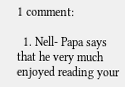1 comment:

  1. Nell- Papa says that he very much enjoyed reading your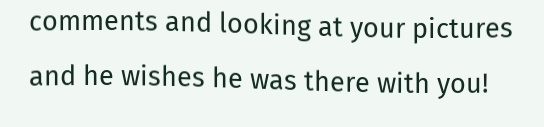comments and looking at your pictures and he wishes he was there with you!